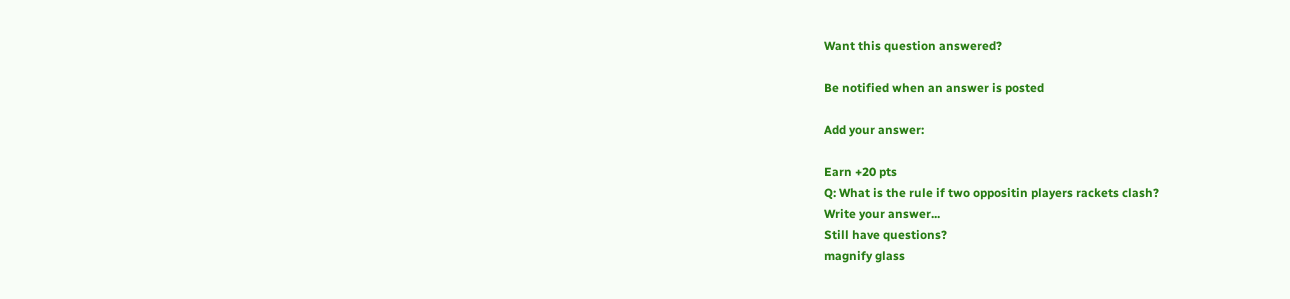Want this question answered?

Be notified when an answer is posted

Add your answer:

Earn +20 pts
Q: What is the rule if two oppositin players rackets clash?
Write your answer...
Still have questions?
magnify glass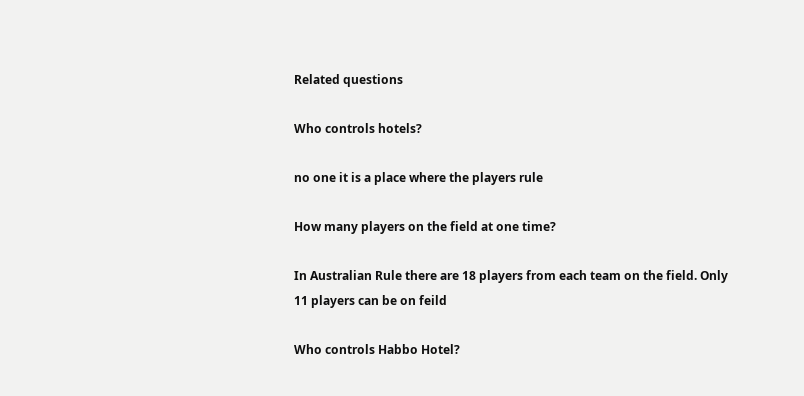Related questions

Who controls hotels?

no one it is a place where the players rule

How many players on the field at one time?

In Australian Rule there are 18 players from each team on the field. Only 11 players can be on feild

Who controls Habbo Hotel?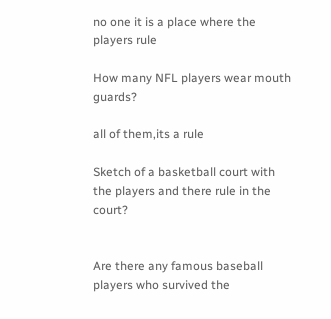no one it is a place where the players rule

How many NFL players wear mouth guards?

all of them,its a rule

Sketch of a basketball court with the players and there rule in the court?


Are there any famous baseball players who survived the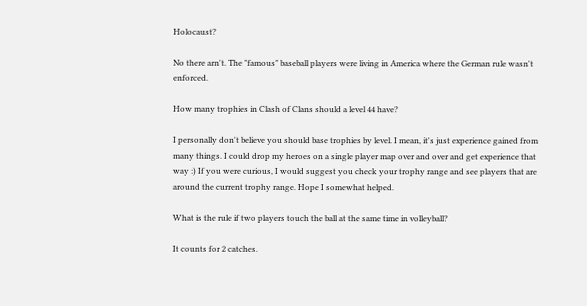Holocaust?

No there arn't. The "famous" baseball players were living in America where the German rule wasn't enforced.

How many trophies in Clash of Clans should a level 44 have?

I personally don't believe you should base trophies by level. I mean, it's just experience gained from many things. I could drop my heroes on a single player map over and over and get experience that way :) If you were curious, I would suggest you check your trophy range and see players that are around the current trophy range. Hope I somewhat helped.

What is the rule if two players touch the ball at the same time in volleyball?

It counts for 2 catches.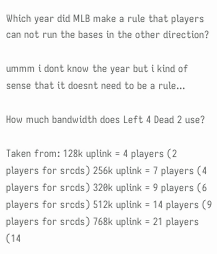Which year did MLB make a rule that players can not run the bases in the other direction?

ummm i dont know the year but i kind of sense that it doesnt need to be a rule...

How much bandwidth does Left 4 Dead 2 use?

Taken from: 128k uplink = 4 players (2 players for srcds) 256k uplink = 7 players (4 players for srcds) 320k uplink = 9 players (6 players for srcds) 512k uplink = 14 players (9 players for srcds) 768k uplink = 21 players (14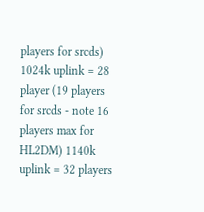players for srcds) 1024k uplink = 28 player (19 players for srcds - note 16 players max for HL2DM) 1140k uplink = 32 players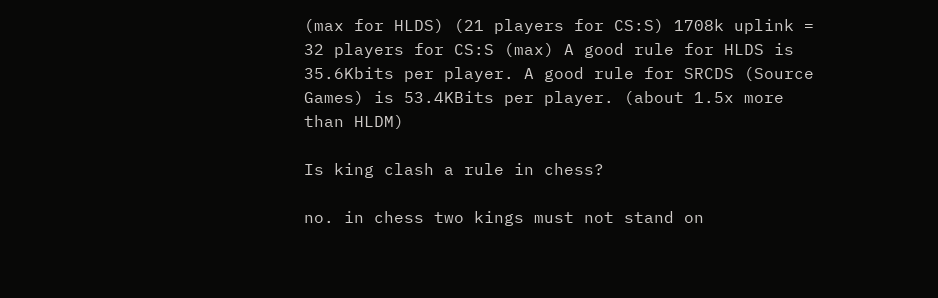(max for HLDS) (21 players for CS:S) 1708k uplink = 32 players for CS:S (max) A good rule for HLDS is 35.6Kbits per player. A good rule for SRCDS (Source Games) is 53.4KBits per player. (about 1.5x more than HLDM)

Is king clash a rule in chess?

no. in chess two kings must not stand on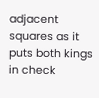adjacent squares as it puts both kings in check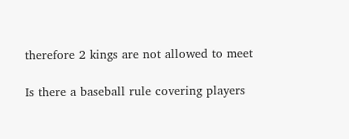therefore 2 kings are not allowed to meet

Is there a baseball rule covering players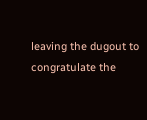leaving the dugout to congratulate the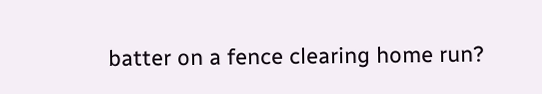batter on a fence clearing home run?